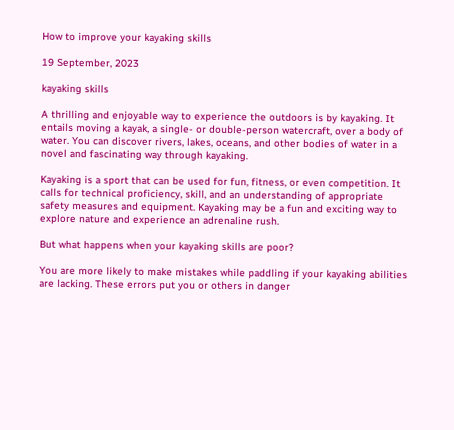How to improve your kayaking skills

19 September, 2023

kayaking skills

A thrilling and enjoyable way to experience the outdoors is by kayaking. It entails moving a kayak, a single- or double-person watercraft, over a body of water. You can discover rivers, lakes, oceans, and other bodies of water in a novel and fascinating way through kayaking.

Kayaking is a sport that can be used for fun, fitness, or even competition. It calls for technical proficiency, skill, and an understanding of appropriate safety measures and equipment. Kayaking may be a fun and exciting way to explore nature and experience an adrenaline rush.

But what happens when your kayaking skills are poor?

You are more likely to make mistakes while paddling if your kayaking abilities are lacking. These errors put you or others in danger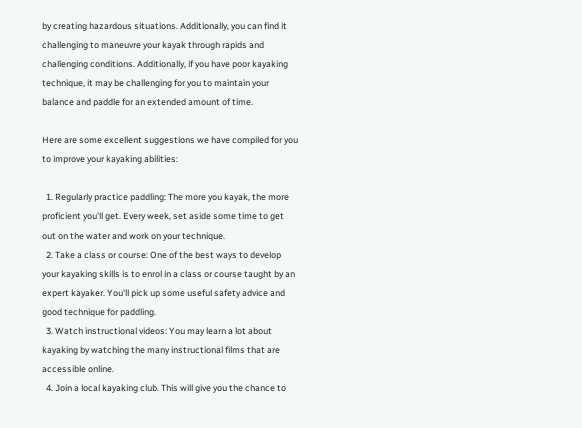by creating hazardous situations. Additionally, you can find it challenging to maneuvre your kayak through rapids and challenging conditions. Additionally, if you have poor kayaking technique, it may be challenging for you to maintain your balance and paddle for an extended amount of time.

Here are some excellent suggestions we have compiled for you to improve your kayaking abilities:

  1. Regularly practice paddling: The more you kayak, the more proficient you'll get. Every week, set aside some time to get out on the water and work on your technique.
  2. Take a class or course: One of the best ways to develop your kayaking skills is to enrol in a class or course taught by an expert kayaker. You'll pick up some useful safety advice and good technique for paddling.
  3. Watch instructional videos: You may learn a lot about kayaking by watching the many instructional films that are accessible online.
  4. Join a local kayaking club. This will give you the chance to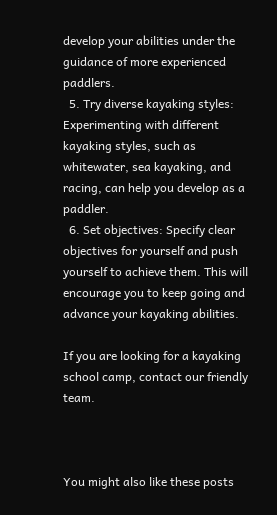develop your abilities under the guidance of more experienced paddlers.
  5. Try diverse kayaking styles: Experimenting with different kayaking styles, such as whitewater, sea kayaking, and racing, can help you develop as a paddler.
  6. Set objectives: Specify clear objectives for yourself and push yourself to achieve them. This will encourage you to keep going and advance your kayaking abilities.

If you are looking for a kayaking school camp, contact our friendly team.



You might also like these posts